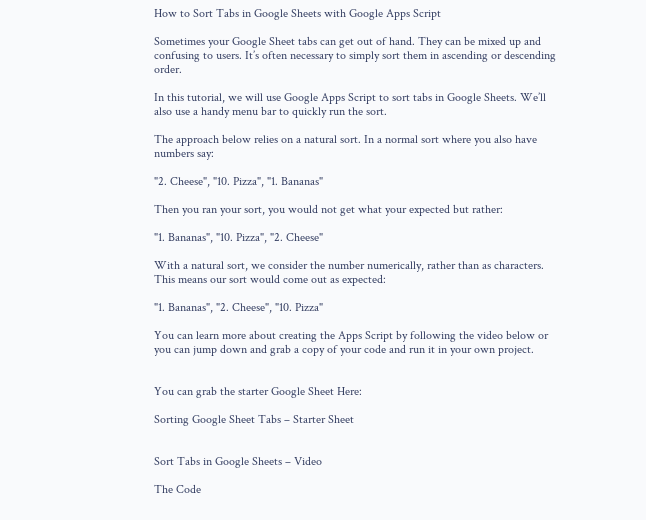How to Sort Tabs in Google Sheets with Google Apps Script

Sometimes your Google Sheet tabs can get out of hand. They can be mixed up and confusing to users. It’s often necessary to simply sort them in ascending or descending order.

In this tutorial, we will use Google Apps Script to sort tabs in Google Sheets. We’ll also use a handy menu bar to quickly run the sort.

The approach below relies on a natural sort. In a normal sort where you also have numbers say:

"2. Cheese", "10. Pizza", "1. Bananas"

Then you ran your sort, you would not get what your expected but rather:

"1. Bananas", "10. Pizza", "2. Cheese"

With a natural sort, we consider the number numerically, rather than as characters. This means our sort would come out as expected:

"1. Bananas", "2. Cheese", "10. Pizza"

You can learn more about creating the Apps Script by following the video below or you can jump down and grab a copy of your code and run it in your own project.


You can grab the starter Google Sheet Here:

Sorting Google Sheet Tabs – Starter Sheet


Sort Tabs in Google Sheets – Video

The Code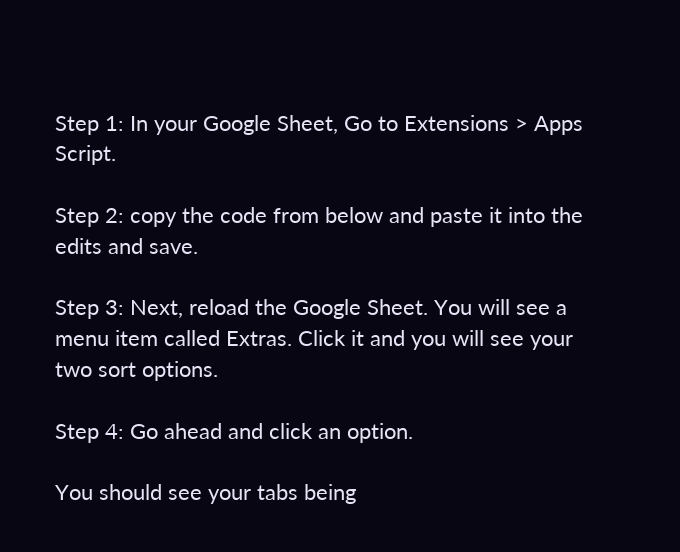Step 1: In your Google Sheet, Go to Extensions > Apps Script.

Step 2: copy the code from below and paste it into the edits and save.

Step 3: Next, reload the Google Sheet. You will see a menu item called Extras. Click it and you will see your two sort options.

Step 4: Go ahead and click an option.

You should see your tabs being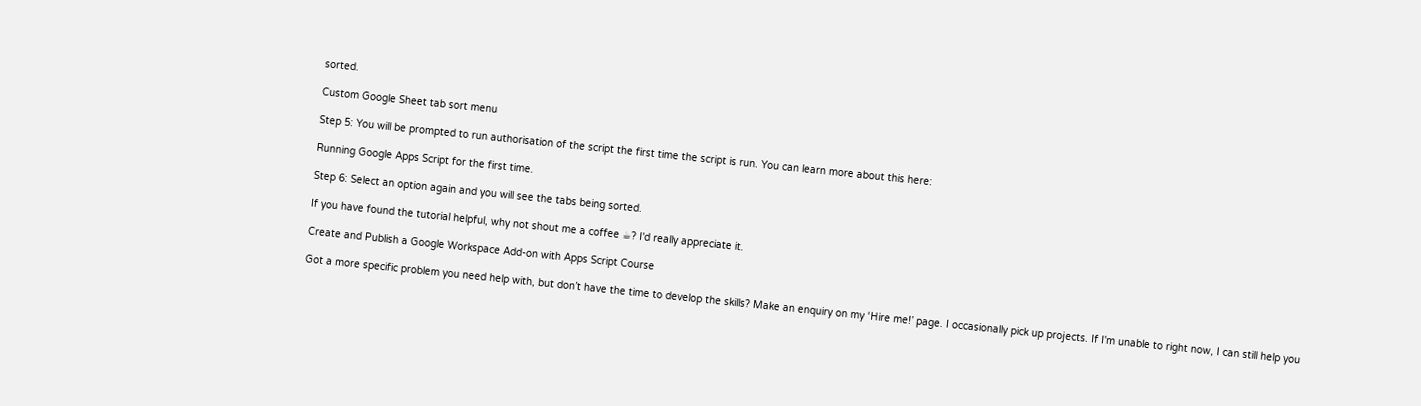sorted.

Custom Google Sheet tab sort menu

Step 5: You will be prompted to run authorisation of the script the first time the script is run. You can learn more about this here:

Running Google Apps Script for the first time.

Step 6: Select an option again and you will see the tabs being sorted.

If you have found the tutorial helpful, why not shout me a coffee ☕? I'd really appreciate it.

Create and Publish a Google Workspace Add-on with Apps Script Course

Got a more specific problem you need help with, but don’t have the time to develop the skills? Make an enquiry on my ‘Hire me!’ page. I occasionally pick up projects. If I'm unable to right now, I can still help you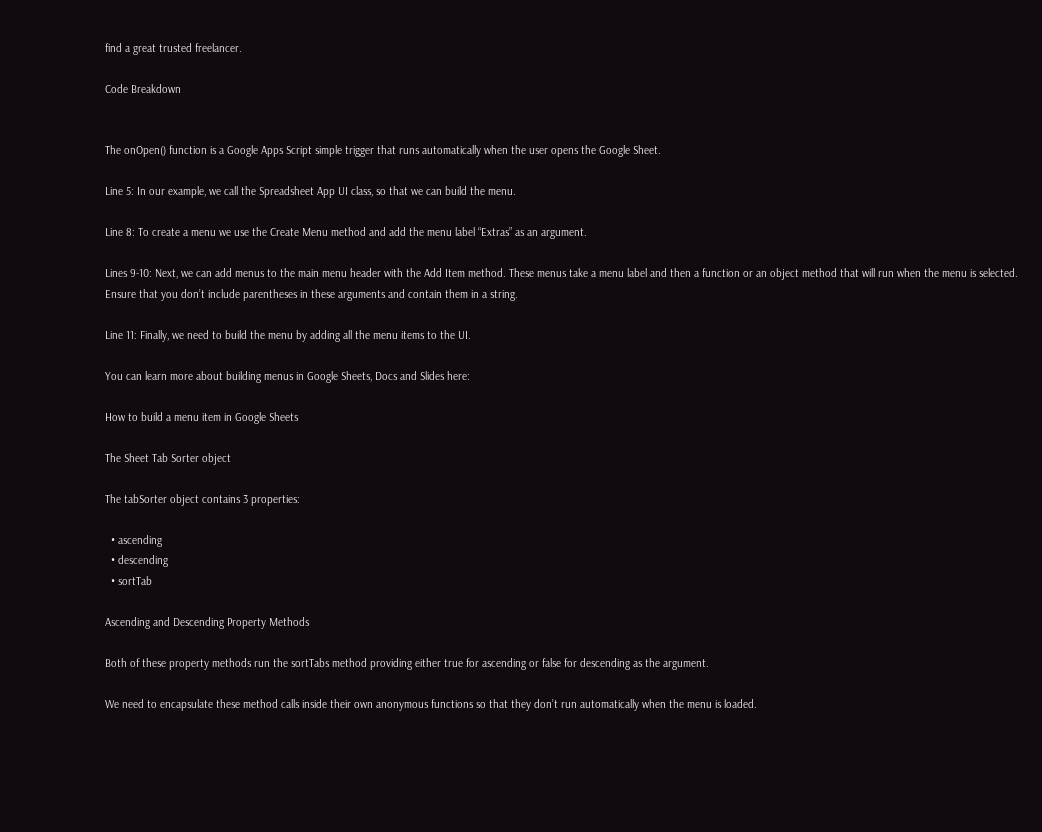find a great trusted freelancer.

Code Breakdown


The onOpen() function is a Google Apps Script simple trigger that runs automatically when the user opens the Google Sheet.

Line 5: In our example, we call the Spreadsheet App UI class, so that we can build the menu.

Line 8: To create a menu we use the Create Menu method and add the menu label “Extras” as an argument.

Lines 9-10: Next, we can add menus to the main menu header with the Add Item method. These menus take a menu label and then a function or an object method that will run when the menu is selected. Ensure that you don’t include parentheses in these arguments and contain them in a string.

Line 11: Finally, we need to build the menu by adding all the menu items to the UI.

You can learn more about building menus in Google Sheets, Docs and Slides here:

How to build a menu item in Google Sheets

The Sheet Tab Sorter object

The tabSorter object contains 3 properties:

  • ascending
  • descending
  • sortTab

Ascending and Descending Property Methods

Both of these property methods run the sortTabs method providing either true for ascending or false for descending as the argument.

We need to encapsulate these method calls inside their own anonymous functions so that they don’t run automatically when the menu is loaded.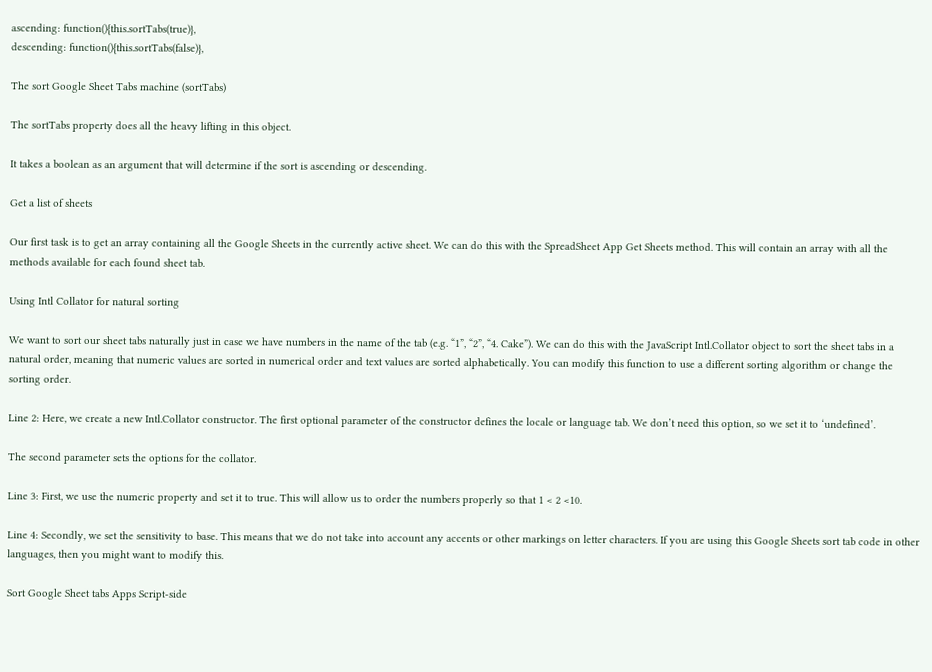ascending: function(){this.sortTabs(true)},
descending: function(){this.sortTabs(false)},

The sort Google Sheet Tabs machine (sortTabs)

The sortTabs property does all the heavy lifting in this object.

It takes a boolean as an argument that will determine if the sort is ascending or descending.

Get a list of sheets

Our first task is to get an array containing all the Google Sheets in the currently active sheet. We can do this with the SpreadSheet App Get Sheets method. This will contain an array with all the methods available for each found sheet tab.

Using Intl Collator for natural sorting

We want to sort our sheet tabs naturally just in case we have numbers in the name of the tab (e.g. “1”, “2”, “4. Cake”). We can do this with the JavaScript Intl.Collator object to sort the sheet tabs in a natural order, meaning that numeric values are sorted in numerical order and text values are sorted alphabetically. You can modify this function to use a different sorting algorithm or change the sorting order.

Line 2: Here, we create a new Intl.Collator constructor. The first optional parameter of the constructor defines the locale or language tab. We don’t need this option, so we set it to ‘undefined’.

The second parameter sets the options for the collator.

Line 3: First, we use the numeric property and set it to true. This will allow us to order the numbers properly so that 1 < 2 <10.

Line 4: Secondly, we set the sensitivity to base. This means that we do not take into account any accents or other markings on letter characters. If you are using this Google Sheets sort tab code in other languages, then you might want to modify this.

Sort Google Sheet tabs Apps Script-side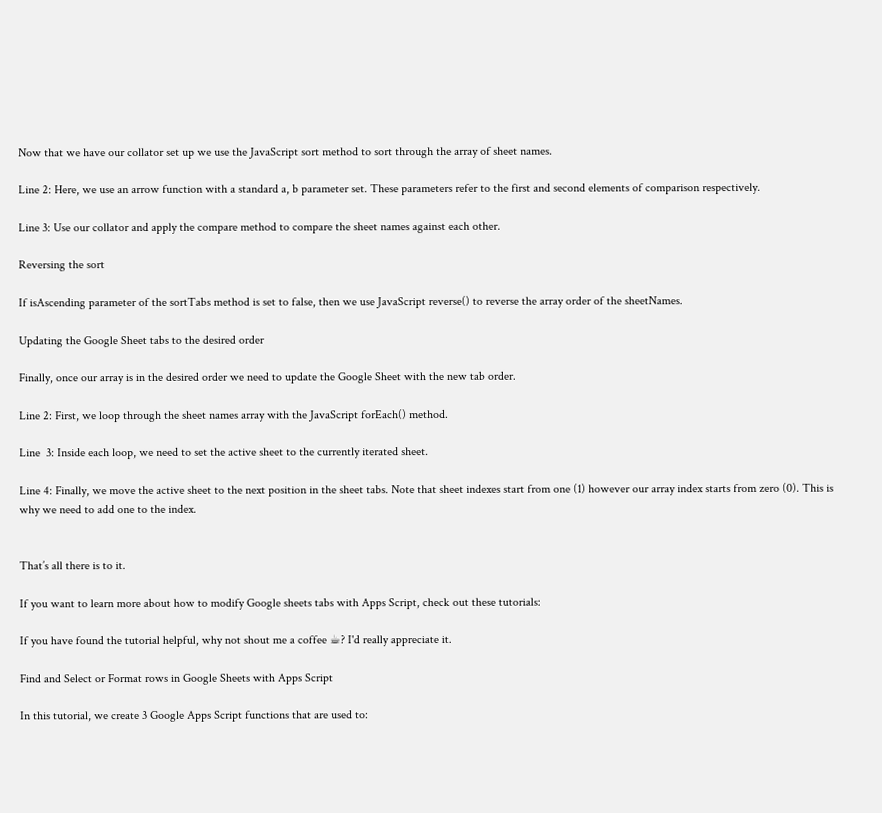Now that we have our collator set up we use the JavaScript sort method to sort through the array of sheet names.

Line 2: Here, we use an arrow function with a standard a, b parameter set. These parameters refer to the first and second elements of comparison respectively.

Line 3: Use our collator and apply the compare method to compare the sheet names against each other.

Reversing the sort

If isAscending parameter of the sortTabs method is set to false, then we use JavaScript reverse() to reverse the array order of the sheetNames.

Updating the Google Sheet tabs to the desired order

Finally, once our array is in the desired order we need to update the Google Sheet with the new tab order.

Line 2: First, we loop through the sheet names array with the JavaScript forEach() method.

Line  3: Inside each loop, we need to set the active sheet to the currently iterated sheet.

Line 4: Finally, we move the active sheet to the next position in the sheet tabs. Note that sheet indexes start from one (1) however our array index starts from zero (0). This is why we need to add one to the index.


That’s all there is to it.

If you want to learn more about how to modify Google sheets tabs with Apps Script, check out these tutorials:

If you have found the tutorial helpful, why not shout me a coffee ☕? I'd really appreciate it.

Find and Select or Format rows in Google Sheets with Apps Script

In this tutorial, we create 3 Google Apps Script functions that are used to: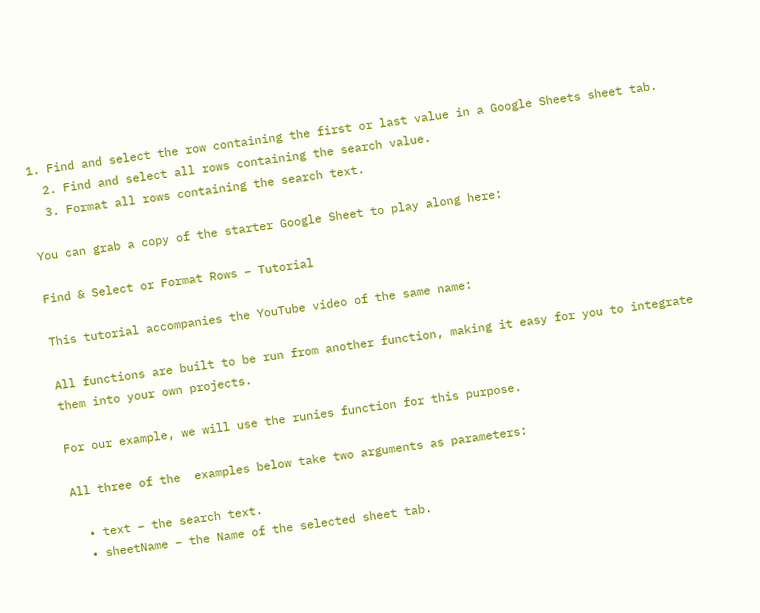1. Find and select the row containing the first or last value in a Google Sheets sheet tab.
  2. Find and select all rows containing the search value.
  3. Format all rows containing the search text.

You can grab a copy of the starter Google Sheet to play along here:

Find & Select or Format Rows – Tutorial

This tutorial accompanies the YouTube video of the same name:

All functions are built to be run from another function, making it easy for you to integrate them into your own projects.

For our example, we will use the runies function for this purpose.

All three of the  examples below take two arguments as parameters:

  • text – the search text.
  • sheetName – the Name of the selected sheet tab.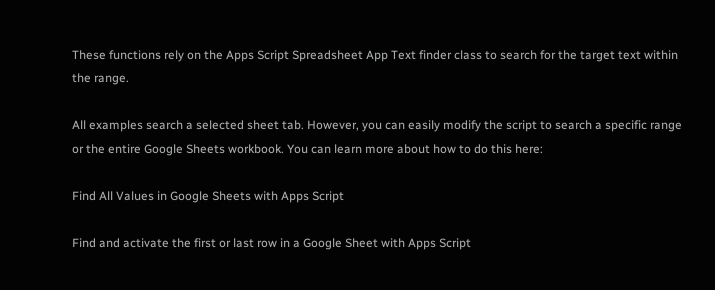These functions rely on the Apps Script Spreadsheet App Text finder class to search for the target text within the range.

All examples search a selected sheet tab. However, you can easily modify the script to search a specific range or the entire Google Sheets workbook. You can learn more about how to do this here:

Find All Values in Google Sheets with Apps Script

Find and activate the first or last row in a Google Sheet with Apps Script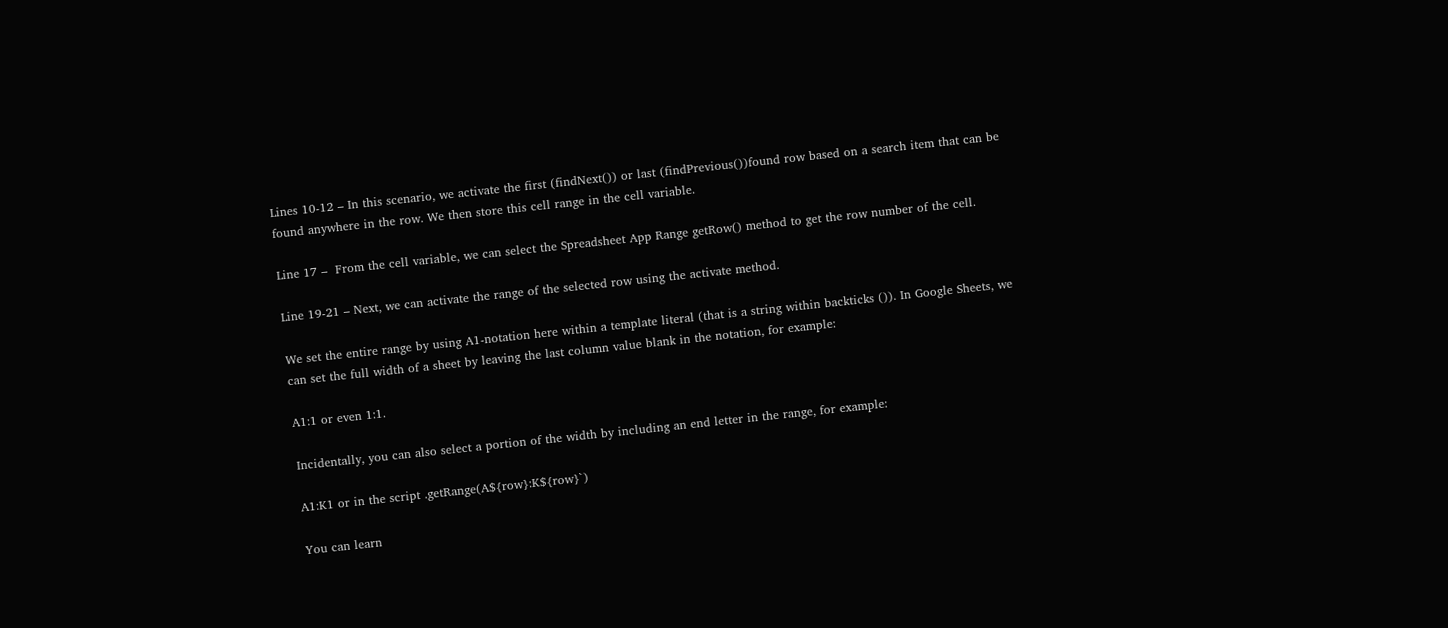Lines 10-12 – In this scenario, we activate the first (findNext()) or last (findPrevious())found row based on a search item that can be found anywhere in the row. We then store this cell range in the cell variable.

Line 17 –  From the cell variable, we can select the Spreadsheet App Range getRow() method to get the row number of the cell.

Line 19-21 – Next, we can activate the range of the selected row using the activate method.

We set the entire range by using A1-notation here within a template literal (that is a string within backticks ()). In Google Sheets, we can set the full width of a sheet by leaving the last column value blank in the notation, for example:

A1:1 or even 1:1.

Incidentally, you can also select a portion of the width by including an end letter in the range, for example:

A1:K1 or in the script .getRange(A${row}:K${row}`)

You can learn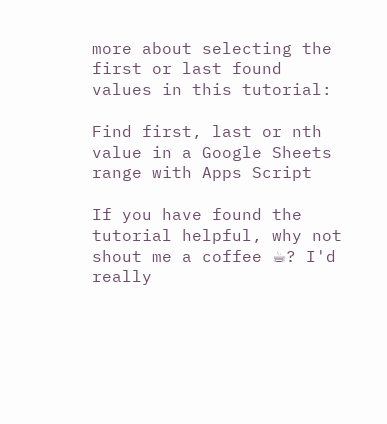more about selecting the first or last found values in this tutorial:

Find first, last or nth value in a Google Sheets range with Apps Script

If you have found the tutorial helpful, why not shout me a coffee ☕? I'd really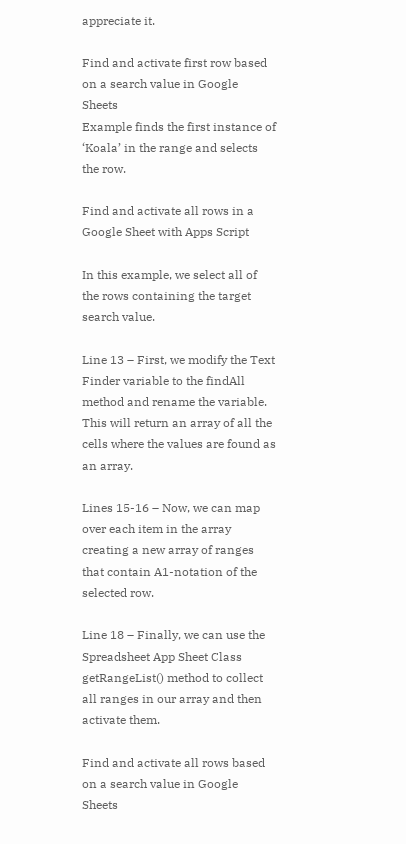appreciate it.

Find and activate first row based on a search value in Google Sheets
Example finds the first instance of ‘Koala’ in the range and selects the row.

Find and activate all rows in a Google Sheet with Apps Script

In this example, we select all of the rows containing the target search value.

Line 13 – First, we modify the Text Finder variable to the findAll method and rename the variable. This will return an array of all the cells where the values are found as an array.

Lines 15-16 – Now, we can map over each item in the array creating a new array of ranges that contain A1-notation of the selected row.

Line 18 – Finally, we can use the Spreadsheet App Sheet Class getRangeList() method to collect all ranges in our array and then activate them.

Find and activate all rows based on a search value in Google Sheets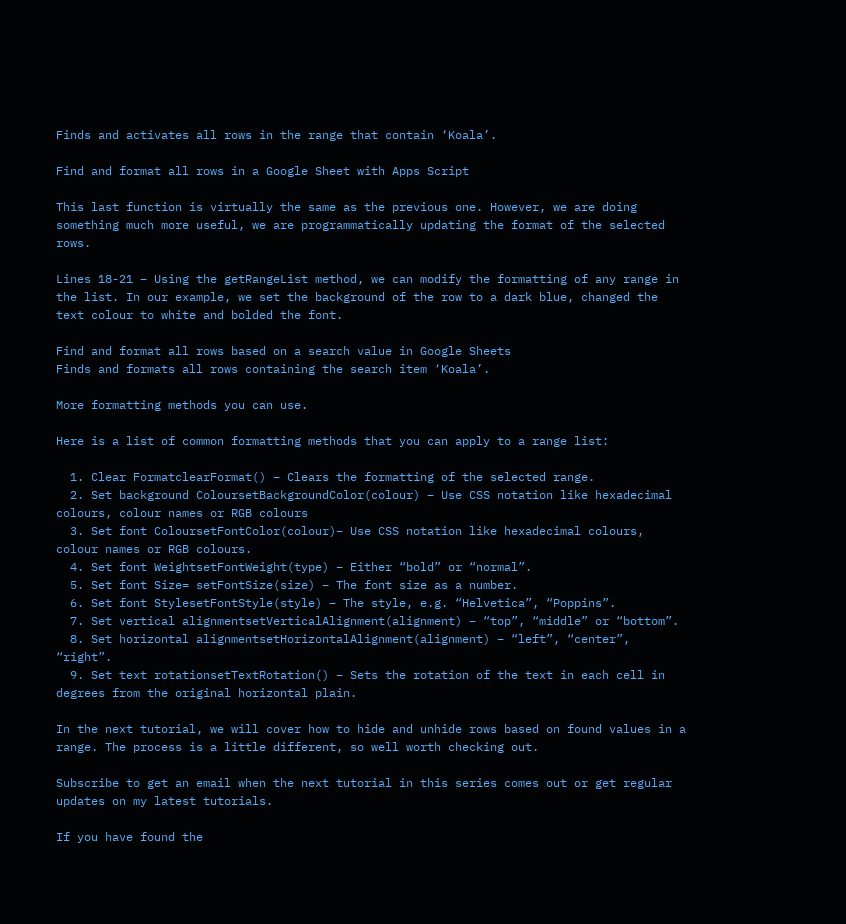Finds and activates all rows in the range that contain ‘Koala’.

Find and format all rows in a Google Sheet with Apps Script

This last function is virtually the same as the previous one. However, we are doing something much more useful, we are programmatically updating the format of the selected rows.

Lines 18-21 – Using the getRangeList method, we can modify the formatting of any range in the list. In our example, we set the background of the row to a dark blue, changed the text colour to white and bolded the font.

Find and format all rows based on a search value in Google Sheets
Finds and formats all rows containing the search item ‘Koala’.

More formatting methods you can use.

Here is a list of common formatting methods that you can apply to a range list:

  1. Clear FormatclearFormat() – Clears the formatting of the selected range.
  2. Set background ColoursetBackgroundColor(colour) – Use CSS notation like hexadecimal colours, colour names or RGB colours
  3. Set font ColoursetFontColor(colour)– Use CSS notation like hexadecimal colours, colour names or RGB colours.
  4. Set font WeightsetFontWeight(type) – Either “bold” or “normal”.
  5. Set font Size= setFontSize(size) – The font size as a number.
  6. Set font StylesetFontStyle(style) – The style, e.g. “Helvetica”, “Poppins”.
  7. Set vertical alignmentsetVerticalAlignment(alignment) – “top”, “middle” or “bottom”.
  8. Set horizontal alignmentsetHorizontalAlignment(alignment) – “left”, “center”, “right”.
  9. Set text rotationsetTextRotation() – Sets the rotation of the text in each cell in degrees from the original horizontal plain.

In the next tutorial, we will cover how to hide and unhide rows based on found values in a range. The process is a little different, so well worth checking out.

Subscribe to get an email when the next tutorial in this series comes out or get regular updates on my latest tutorials.

If you have found the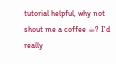tutorial helpful, why not shout me a coffee ☕? I'd really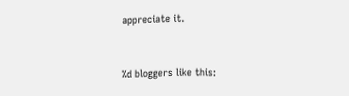appreciate it.


%d bloggers like this: